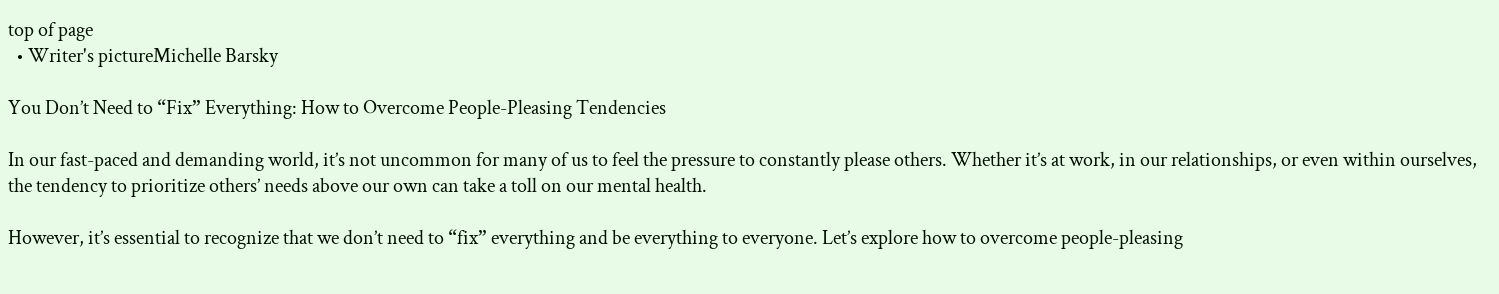top of page
  • Writer's pictureMichelle Barsky

You Don’t Need to “Fix” Everything: How to Overcome People-Pleasing Tendencies

In our fast-paced and demanding world, it’s not uncommon for many of us to feel the pressure to constantly please others. Whether it’s at work, in our relationships, or even within ourselves, the tendency to prioritize others’ needs above our own can take a toll on our mental health.

However, it’s essential to recognize that we don’t need to “fix” everything and be everything to everyone. Let’s explore how to overcome people-pleasing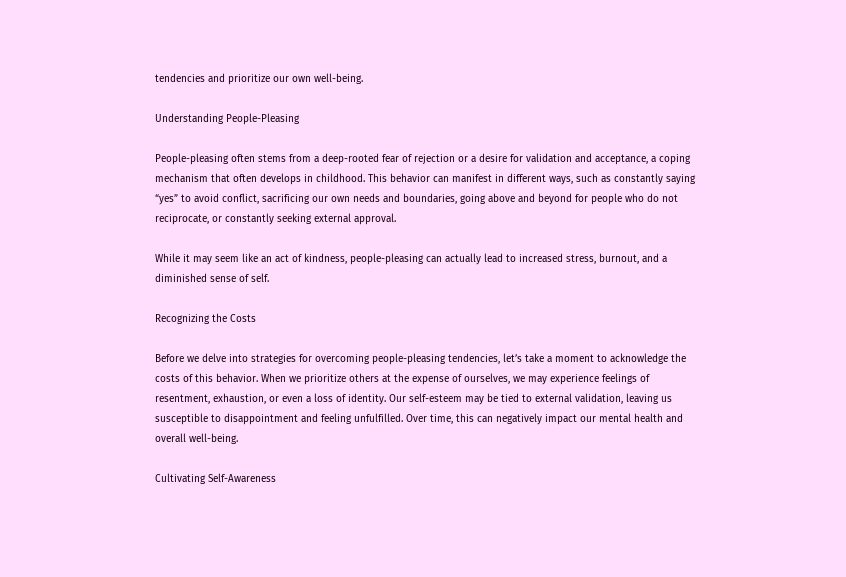tendencies and prioritize our own well-being.

Understanding People-Pleasing

People-pleasing often stems from a deep-rooted fear of rejection or a desire for validation and acceptance, a coping mechanism that often develops in childhood. This behavior can manifest in different ways, such as constantly saying “yes” to avoid conflict, sacrificing our own needs and boundaries, going above and beyond for people who do not reciprocate, or constantly seeking external approval.

While it may seem like an act of kindness, people-pleasing can actually lead to increased stress, burnout, and a diminished sense of self.

Recognizing the Costs

Before we delve into strategies for overcoming people-pleasing tendencies, let’s take a moment to acknowledge the costs of this behavior. When we prioritize others at the expense of ourselves, we may experience feelings of resentment, exhaustion, or even a loss of identity. Our self-esteem may be tied to external validation, leaving us susceptible to disappointment and feeling unfulfilled. Over time, this can negatively impact our mental health and overall well-being.

Cultivating Self-Awareness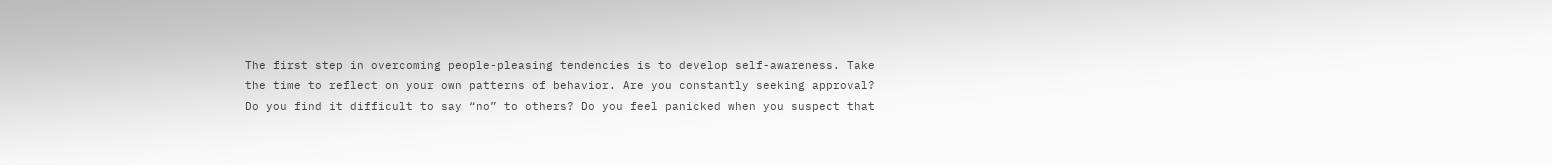The first step in overcoming people-pleasing tendencies is to develop self-awareness. Take the time to reflect on your own patterns of behavior. Are you constantly seeking approval? Do you find it difficult to say “no” to others? Do you feel panicked when you suspect that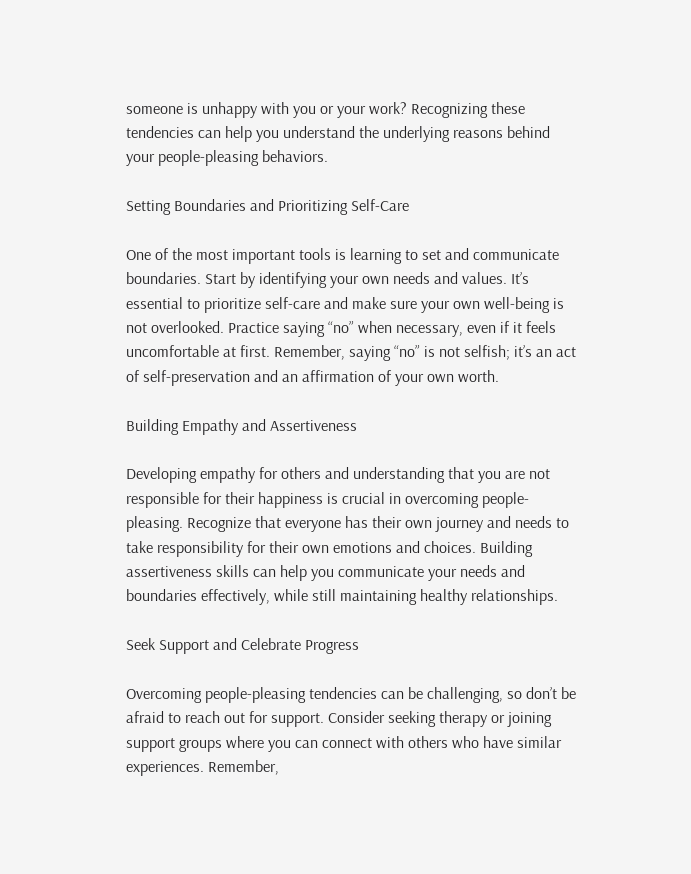someone is unhappy with you or your work? Recognizing these tendencies can help you understand the underlying reasons behind your people-pleasing behaviors.

Setting Boundaries and Prioritizing Self-Care

One of the most important tools is learning to set and communicate boundaries. Start by identifying your own needs and values. It’s essential to prioritize self-care and make sure your own well-being is not overlooked. Practice saying “no” when necessary, even if it feels uncomfortable at first. Remember, saying “no” is not selfish; it’s an act of self-preservation and an affirmation of your own worth.

Building Empathy and Assertiveness

Developing empathy for others and understanding that you are not responsible for their happiness is crucial in overcoming people-pleasing. Recognize that everyone has their own journey and needs to take responsibility for their own emotions and choices. Building assertiveness skills can help you communicate your needs and boundaries effectively, while still maintaining healthy relationships.

Seek Support and Celebrate Progress

Overcoming people-pleasing tendencies can be challenging, so don’t be afraid to reach out for support. Consider seeking therapy or joining support groups where you can connect with others who have similar experiences. Remember,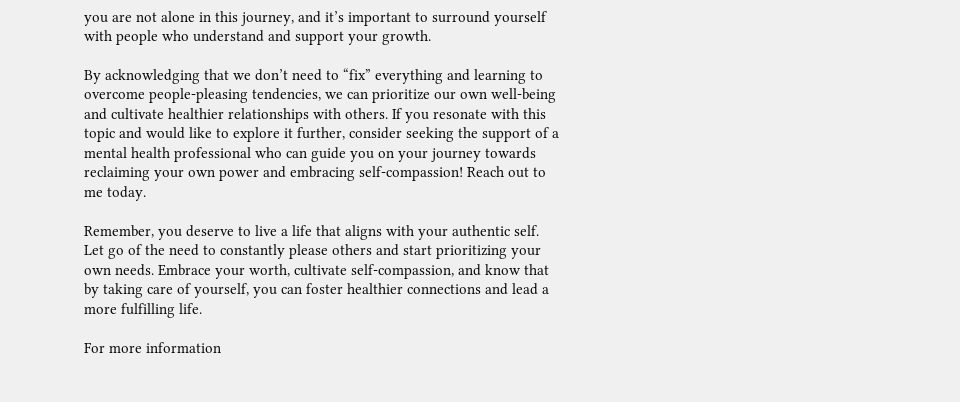you are not alone in this journey, and it’s important to surround yourself with people who understand and support your growth.

By acknowledging that we don’t need to “fix” everything and learning to overcome people-pleasing tendencies, we can prioritize our own well-being and cultivate healthier relationships with others. If you resonate with this topic and would like to explore it further, consider seeking the support of a mental health professional who can guide you on your journey towards reclaiming your own power and embracing self-compassion! Reach out to me today.

Remember, you deserve to live a life that aligns with your authentic self. Let go of the need to constantly please others and start prioritizing your own needs. Embrace your worth, cultivate self-compassion, and know that by taking care of yourself, you can foster healthier connections and lead a more fulfilling life.

For more information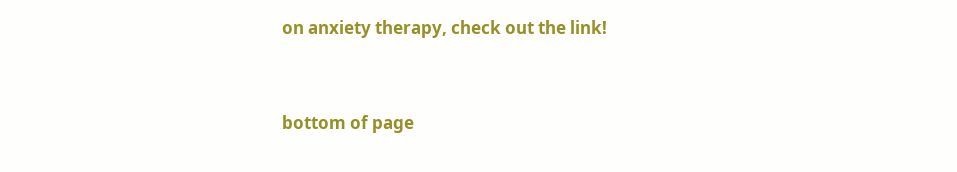on anxiety therapy, check out the link!


bottom of page